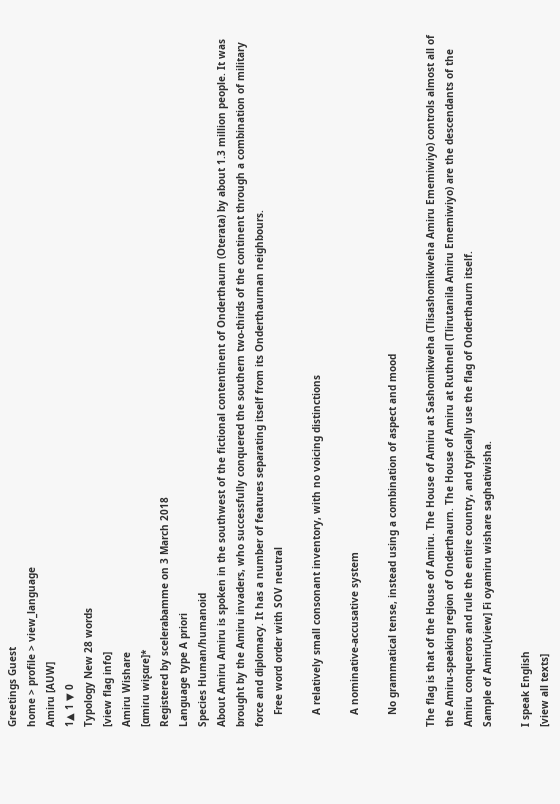Greetings Guest
home > profile > view_language
Amiru [AUW]
1▲ 1 ▼ 0
Typology New 28 words
[view flag info]
Amiru Wishare
[ɑmiɾu wiʂɑɾe]*
Registered by scelerabamme on 3 March 2018
Language type A priori
Species Human/humanoid
About Amiru Amiru is spoken in the southwest of the fictional contentinent of Onderthaurn (Oterata) by about 1.3 million people. It was brought by the Amiru invaders, who successfully conquered the southern two-thirds of the continent through a combination of military force and diplomacy. It has a number of features separating itself from its Onderthaurnan neighbours.
    Free word order with SOV neutral

    A relatively small consonant inventory, with no voicing distinctions

    A nominative-accusative system

    No grammatical tense, instead using a combination of aspect and mood

The flag is that of the House of Amiru. The House of Amiru at Sashomikweha (Tlisashomikweha Amiru Ememiwiyo) controls almost all of the Amiru-speaking region of Onderthaurn. The House of Amiru at Ruthnell (Tlirutanila Amiru Ememiwiyo) are the descendants of the Amiru conquerors and rule the entire country, and typically use the flag of Onderthaurn itself.
Sample of Amiru[view] Fi oyamiru wishare saghatiwisha.

I speak English
[view all texts]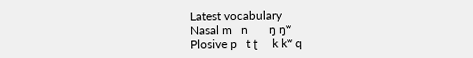Latest vocabulary
Nasal m   n       ŋ ŋʷ
Plosive p   t ʈ     k kʷ q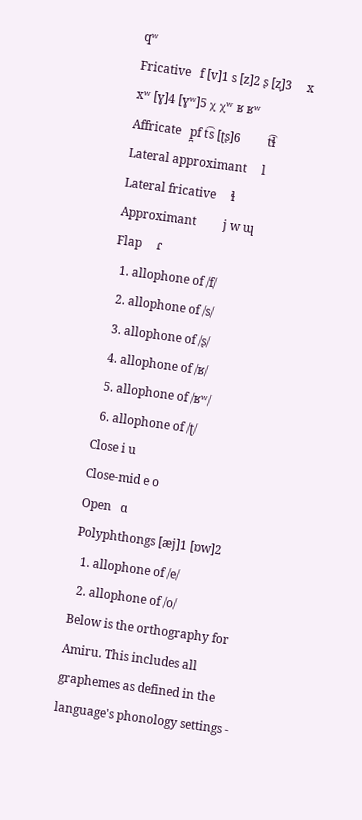qʷ
Fricative   f [v]1 s [z]2 ʂ [ʐ]3     x xʷ [ɣ]4 [ɣʷ]5 χ χʷ ʁ ʁʷ
Affricate   p̪f t͡s [ʈʂ]6         t͡ɬ
Lateral approximant     l
Lateral fricative     ɬ
Approximant         j w ɰ
Flap     ɾ
  1. allophone of /f/
  2. allophone of /s/
  3. allophone of /ʂ/
  4. allophone of /ʁ/
  5. allophone of /ʁʷ/
  6. allophone of /ʈ/
Close i u
Close-mid e o
Open   ɑ
Polyphthongs [æj]1 [ɒw]2
  1. allophone of /e/
  2. allophone of /o/
Below is the orthography for Amiru. This includes all graphemes as defined in the language's phonology settings -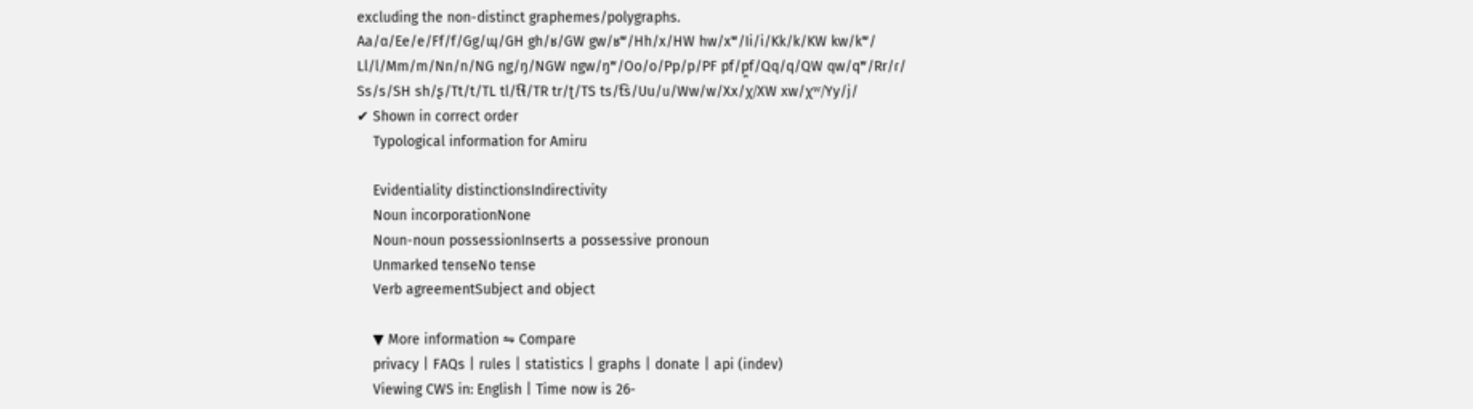excluding the non-distinct graphemes/polygraphs.
Aa/ɑ/Ee/e/Ff/f/Gg/ɰ/GH gh/ʁ/GW gw/ʁʷ/Hh/x/HW hw/xʷ/Ii/i/Kk/k/KW kw/kʷ/
Ll/l/Mm/m/Nn/n/NG ng/ŋ/NGW ngw/ŋʷ/Oo/o/Pp/p/PF pf/p̪f/Qq/q/QW qw/qʷ/Rr/ɾ/
Ss/s/SH sh/ʂ/Tt/t/TL tl/t͡ɬ/TR tr/ʈ/TS ts/t͡s/Uu/u/Ww/w/Xx/χ/XW xw/χʷ/Yy/j/
✔ Shown in correct order
    Typological information for Amiru

    Evidentiality distinctionsIndirectivity
    Noun incorporationNone
    Noun-noun possessionInserts a possessive pronoun
    Unmarked tenseNo tense
    Verb agreementSubject and object

    ▼ More information ⇋ Compare
    privacy | FAQs | rules | statistics | graphs | donate | api (indev)
    Viewing CWS in: English | Time now is 26-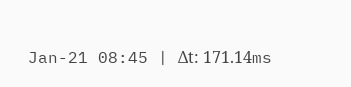Jan-21 08:45 | Δt: 171.14ms